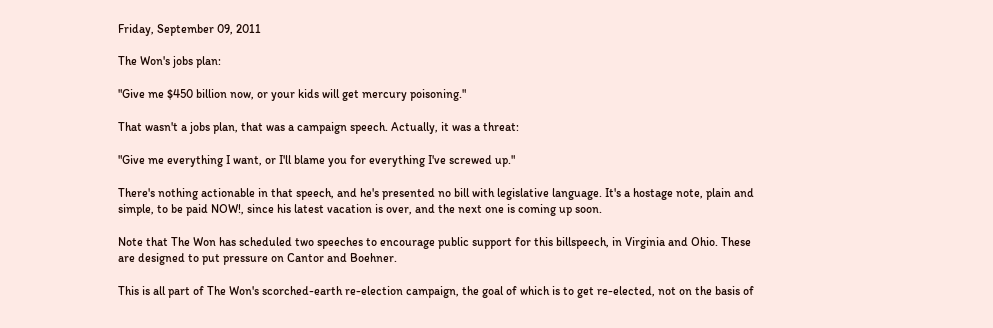Friday, September 09, 2011

The Won's jobs plan:

"Give me $450 billion now, or your kids will get mercury poisoning."

That wasn't a jobs plan, that was a campaign speech. Actually, it was a threat:

"Give me everything I want, or I'll blame you for everything I've screwed up."

There's nothing actionable in that speech, and he's presented no bill with legislative language. It's a hostage note, plain and simple, to be paid NOW!, since his latest vacation is over, and the next one is coming up soon.

Note that The Won has scheduled two speeches to encourage public support for this billspeech, in Virginia and Ohio. These are designed to put pressure on Cantor and Boehner.

This is all part of The Won's scorched-earth re-election campaign, the goal of which is to get re-elected, not on the basis of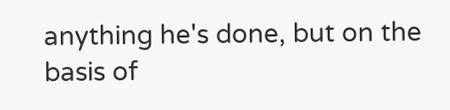anything he's done, but on the basis of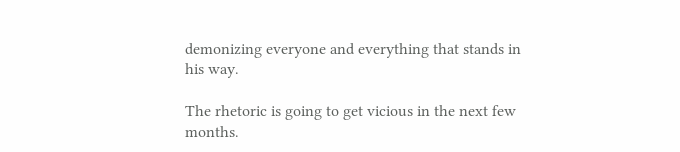demonizing everyone and everything that stands in his way.

The rhetoric is going to get vicious in the next few months.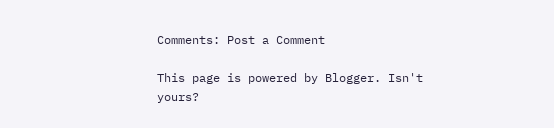Comments: Post a Comment

This page is powered by Blogger. Isn't yours?